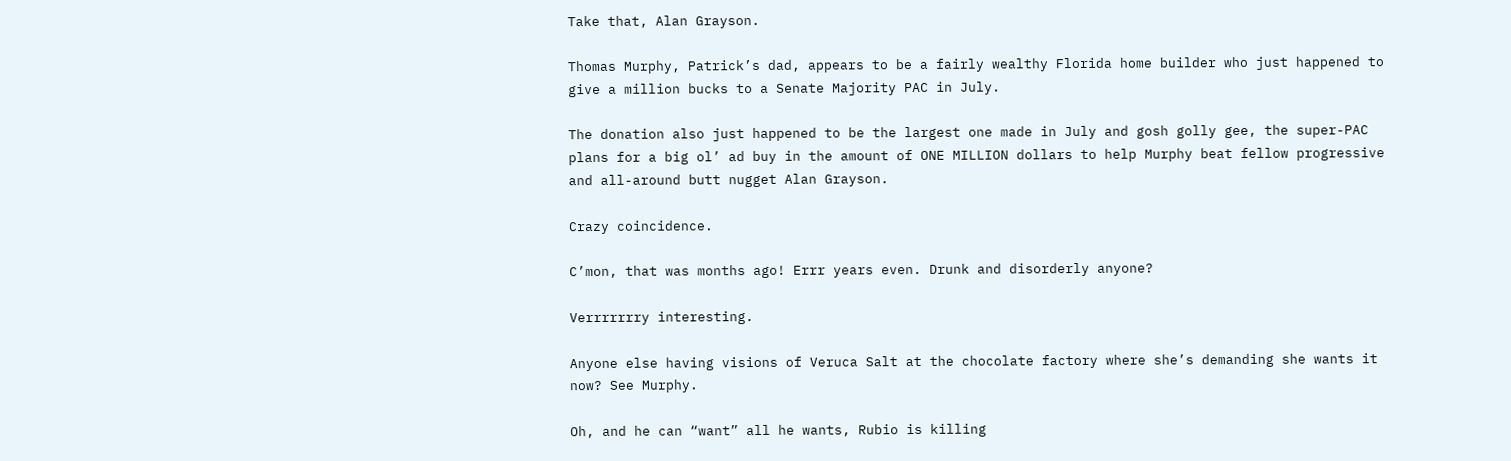Take that, Alan Grayson.

Thomas Murphy, Patrick’s dad, appears to be a fairly wealthy Florida home builder who just happened to give a million bucks to a Senate Majority PAC in July.

The donation also just happened to be the largest one made in July and gosh golly gee, the super-PAC plans for a big ol’ ad buy in the amount of ONE MILLION dollars to help Murphy beat fellow progressive and all-around butt nugget Alan Grayson.

Crazy coincidence.

C’mon, that was months ago! Errr years even. Drunk and disorderly anyone?

Verrrrrrry interesting.

Anyone else having visions of Veruca Salt at the chocolate factory where she’s demanding she wants it now? See Murphy.

Oh, and he can “want” all he wants, Rubio is killing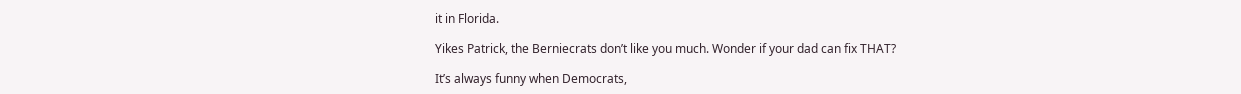it in Florida.

Yikes Patrick, the Berniecrats don’t like you much. Wonder if your dad can fix THAT?

It’s always funny when Democrats,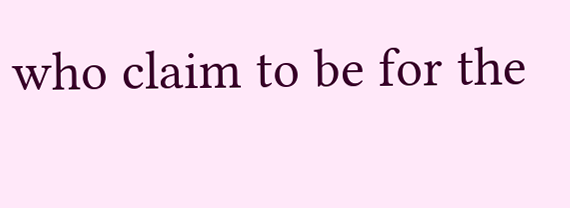who claim to be for the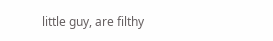little guy, are filthy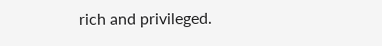rich and privileged.